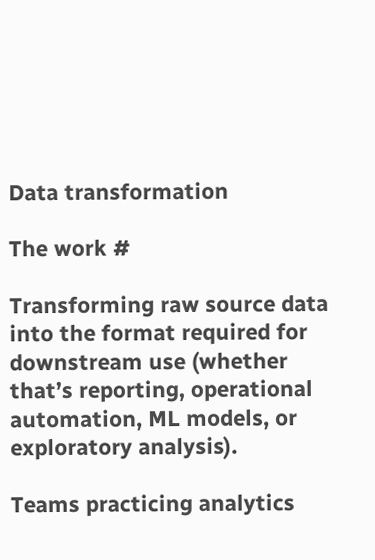Data transformation

The work #

Transforming raw source data into the format required for downstream use (whether that’s reporting, operational automation, ML models, or exploratory analysis).

Teams practicing analytics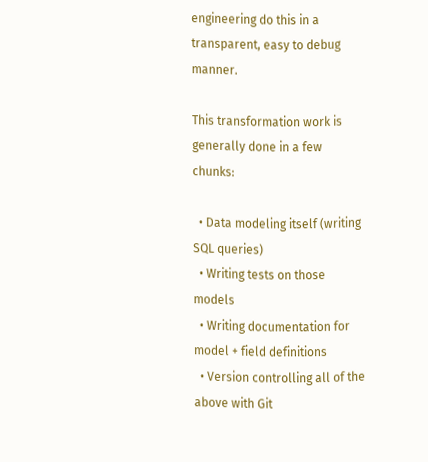engineering do this in a transparent, easy to debug manner.

This transformation work is generally done in a few chunks:

  • Data modeling itself (writing SQL queries)
  • Writing tests on those models
  • Writing documentation for model + field definitions
  • Version controlling all of the above with Git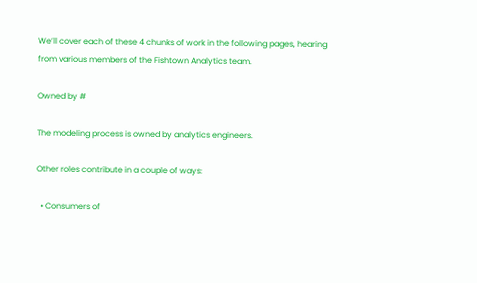We’ll cover each of these 4 chunks of work in the following pages, hearing from various members of the Fishtown Analytics team.

Owned by #

The modeling process is owned by analytics engineers.

Other roles contribute in a couple of ways:

  • Consumers of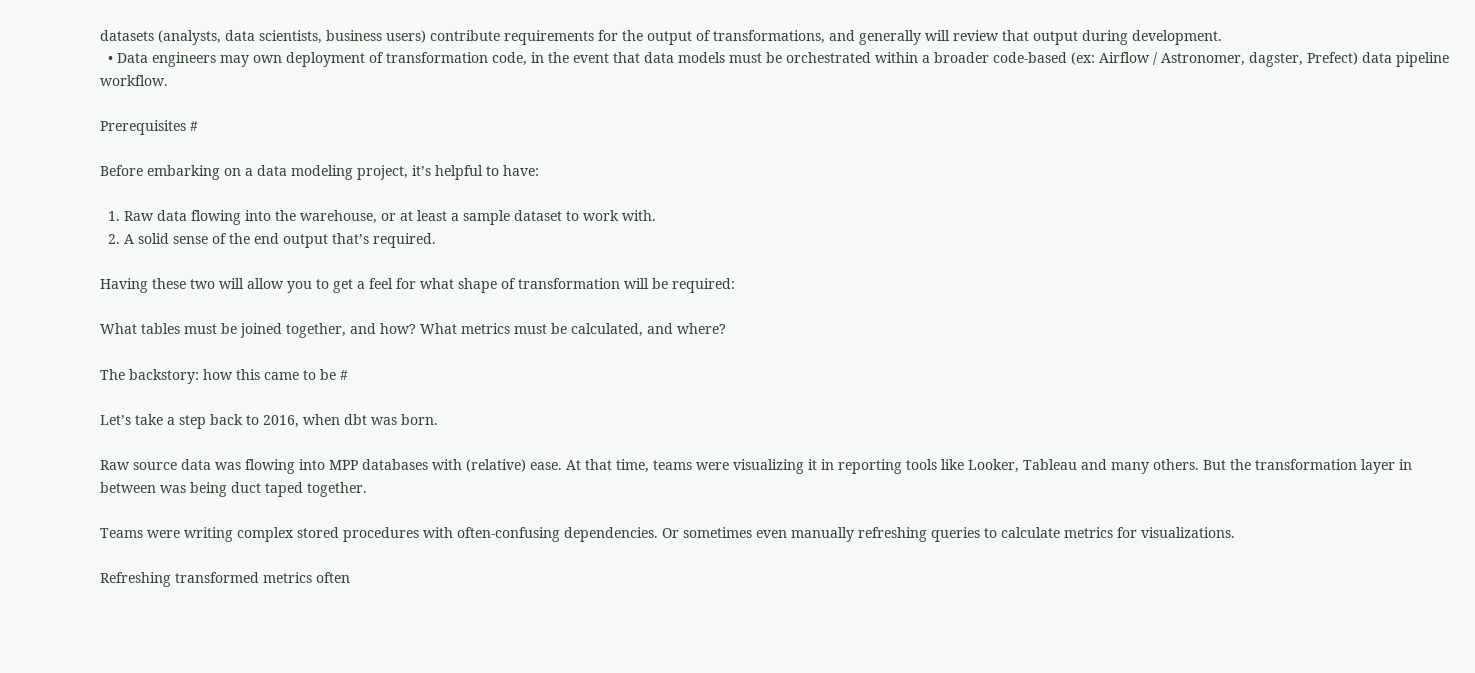datasets (analysts, data scientists, business users) contribute requirements for the output of transformations, and generally will review that output during development.
  • Data engineers may own deployment of transformation code, in the event that data models must be orchestrated within a broader code-based (ex: Airflow / Astronomer, dagster, Prefect) data pipeline workflow.

Prerequisites #

Before embarking on a data modeling project, it’s helpful to have:

  1. Raw data flowing into the warehouse, or at least a sample dataset to work with.
  2. A solid sense of the end output that’s required.

Having these two will allow you to get a feel for what shape of transformation will be required:

What tables must be joined together, and how? What metrics must be calculated, and where?

The backstory: how this came to be #

Let’s take a step back to 2016, when dbt was born.

Raw source data was flowing into MPP databases with (relative) ease. At that time, teams were visualizing it in reporting tools like Looker, Tableau and many others. But the transformation layer in between was being duct taped together.

Teams were writing complex stored procedures with often-confusing dependencies. Or sometimes even manually refreshing queries to calculate metrics for visualizations.

Refreshing transformed metrics often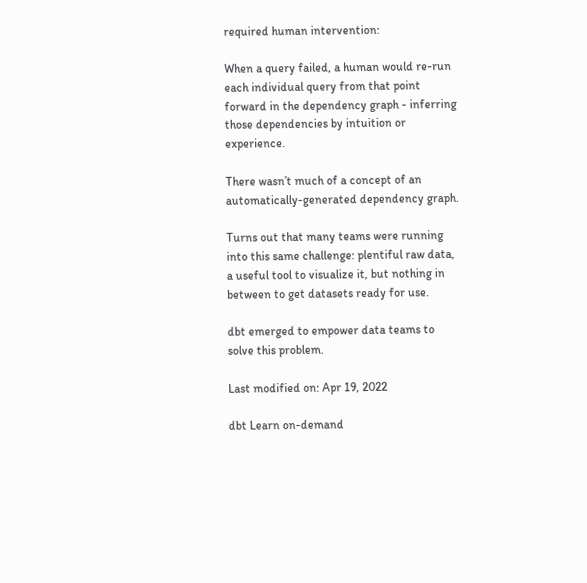required human intervention:

When a query failed, a human would re-run each individual query from that point forward in the dependency graph - inferring those dependencies by intuition or experience.

There wasn’t much of a concept of an automatically-generated dependency graph.

Turns out that many teams were running into this same challenge: plentiful raw data, a useful tool to visualize it, but nothing in between to get datasets ready for use.

dbt emerged to empower data teams to solve this problem.

Last modified on: Apr 19, 2022

dbt Learn on-demand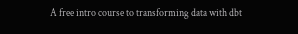A free intro course to transforming data with dbt